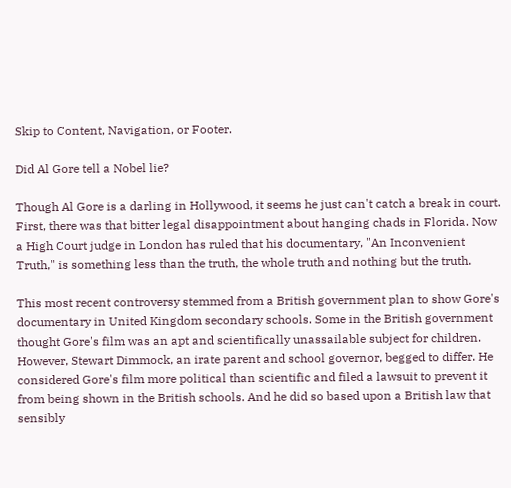Skip to Content, Navigation, or Footer.

Did Al Gore tell a Nobel lie?

Though Al Gore is a darling in Hollywood, it seems he just can't catch a break in court. First, there was that bitter legal disappointment about hanging chads in Florida. Now a High Court judge in London has ruled that his documentary, "An Inconvenient Truth," is something less than the truth, the whole truth and nothing but the truth.

This most recent controversy stemmed from a British government plan to show Gore's documentary in United Kingdom secondary schools. Some in the British government thought Gore's film was an apt and scientifically unassailable subject for children. However, Stewart Dimmock, an irate parent and school governor, begged to differ. He considered Gore's film more political than scientific and filed a lawsuit to prevent it from being shown in the British schools. And he did so based upon a British law that sensibly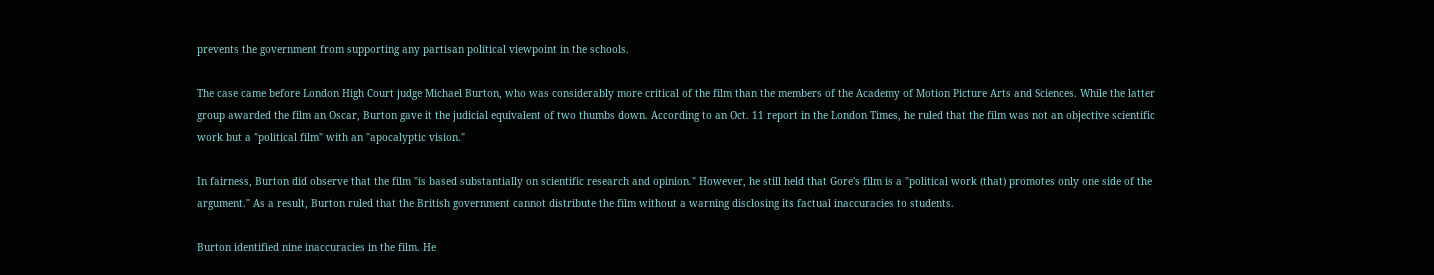prevents the government from supporting any partisan political viewpoint in the schools.

The case came before London High Court judge Michael Burton, who was considerably more critical of the film than the members of the Academy of Motion Picture Arts and Sciences. While the latter group awarded the film an Oscar, Burton gave it the judicial equivalent of two thumbs down. According to an Oct. 11 report in the London Times, he ruled that the film was not an objective scientific work but a "political film" with an "apocalyptic vision."

In fairness, Burton did observe that the film "is based substantially on scientific research and opinion." However, he still held that Gore's film is a "political work (that) promotes only one side of the argument." As a result, Burton ruled that the British government cannot distribute the film without a warning disclosing its factual inaccuracies to students.

Burton identified nine inaccuracies in the film. He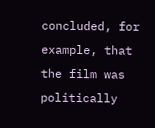concluded, for example, that the film was politically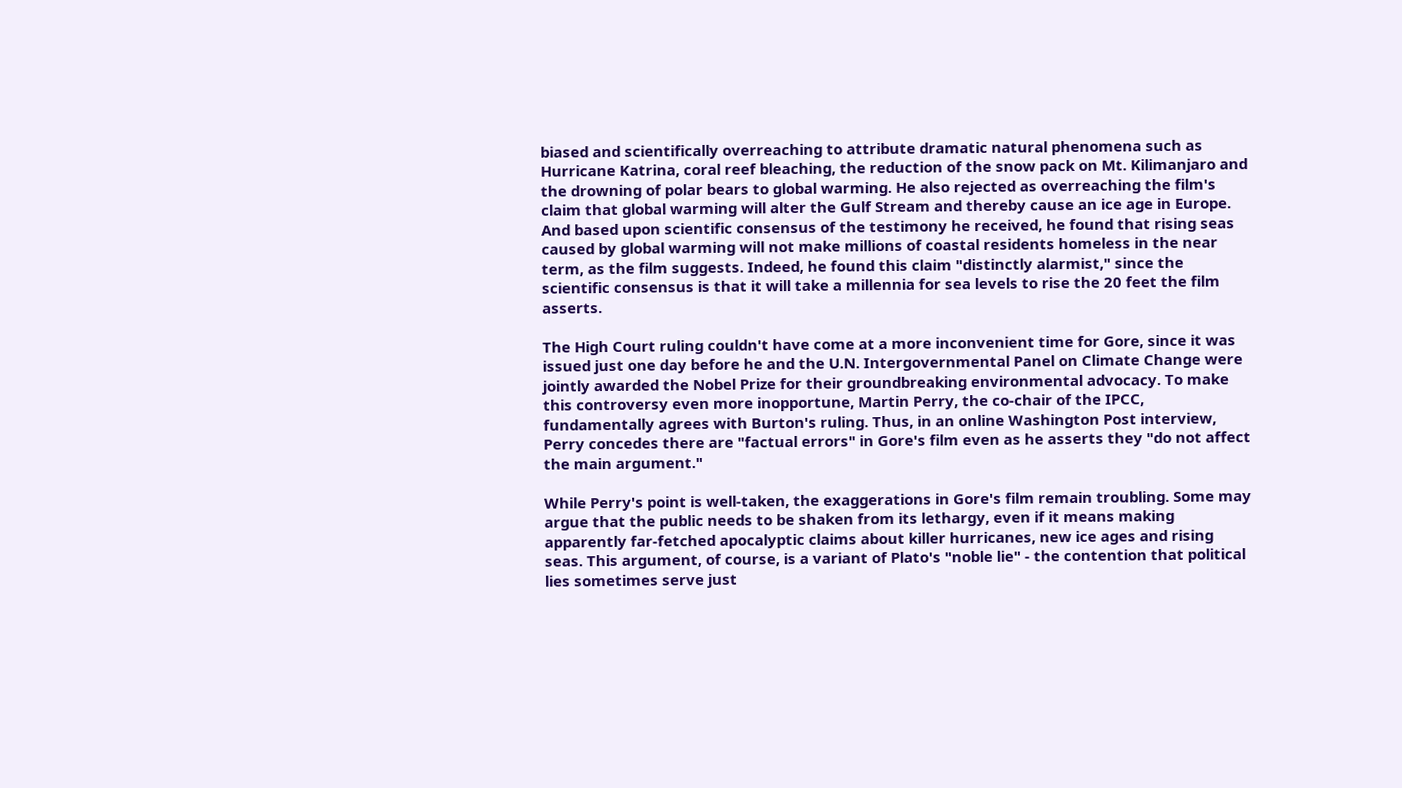biased and scientifically overreaching to attribute dramatic natural phenomena such as Hurricane Katrina, coral reef bleaching, the reduction of the snow pack on Mt. Kilimanjaro and the drowning of polar bears to global warming. He also rejected as overreaching the film's claim that global warming will alter the Gulf Stream and thereby cause an ice age in Europe. And based upon scientific consensus of the testimony he received, he found that rising seas caused by global warming will not make millions of coastal residents homeless in the near term, as the film suggests. Indeed, he found this claim "distinctly alarmist," since the scientific consensus is that it will take a millennia for sea levels to rise the 20 feet the film asserts.

The High Court ruling couldn't have come at a more inconvenient time for Gore, since it was issued just one day before he and the U.N. Intergovernmental Panel on Climate Change were jointly awarded the Nobel Prize for their groundbreaking environmental advocacy. To make this controversy even more inopportune, Martin Perry, the co-chair of the IPCC, fundamentally agrees with Burton's ruling. Thus, in an online Washington Post interview, Perry concedes there are "factual errors" in Gore's film even as he asserts they "do not affect the main argument."

While Perry's point is well-taken, the exaggerations in Gore's film remain troubling. Some may argue that the public needs to be shaken from its lethargy, even if it means making apparently far-fetched apocalyptic claims about killer hurricanes, new ice ages and rising seas. This argument, of course, is a variant of Plato's "noble lie" - the contention that political lies sometimes serve just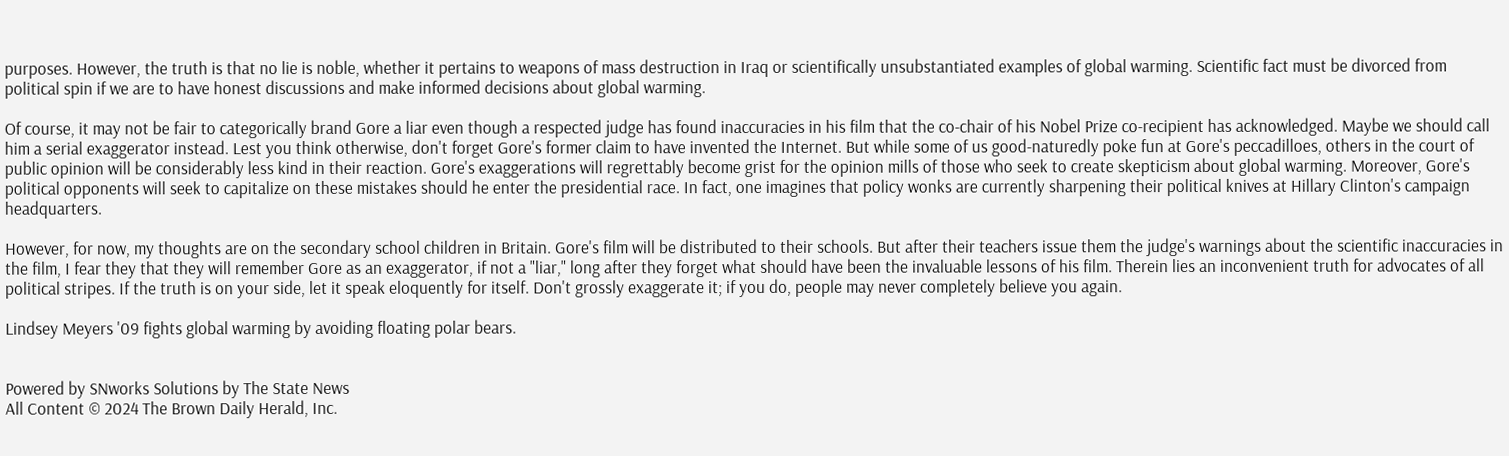purposes. However, the truth is that no lie is noble, whether it pertains to weapons of mass destruction in Iraq or scientifically unsubstantiated examples of global warming. Scientific fact must be divorced from political spin if we are to have honest discussions and make informed decisions about global warming.

Of course, it may not be fair to categorically brand Gore a liar even though a respected judge has found inaccuracies in his film that the co-chair of his Nobel Prize co-recipient has acknowledged. Maybe we should call him a serial exaggerator instead. Lest you think otherwise, don't forget Gore's former claim to have invented the Internet. But while some of us good-naturedly poke fun at Gore's peccadilloes, others in the court of public opinion will be considerably less kind in their reaction. Gore's exaggerations will regrettably become grist for the opinion mills of those who seek to create skepticism about global warming. Moreover, Gore's political opponents will seek to capitalize on these mistakes should he enter the presidential race. In fact, one imagines that policy wonks are currently sharpening their political knives at Hillary Clinton's campaign headquarters.

However, for now, my thoughts are on the secondary school children in Britain. Gore's film will be distributed to their schools. But after their teachers issue them the judge's warnings about the scientific inaccuracies in the film, I fear they that they will remember Gore as an exaggerator, if not a "liar," long after they forget what should have been the invaluable lessons of his film. Therein lies an inconvenient truth for advocates of all political stripes. If the truth is on your side, let it speak eloquently for itself. Don't grossly exaggerate it; if you do, people may never completely believe you again.

Lindsey Meyers '09 fights global warming by avoiding floating polar bears.


Powered by SNworks Solutions by The State News
All Content © 2024 The Brown Daily Herald, Inc.